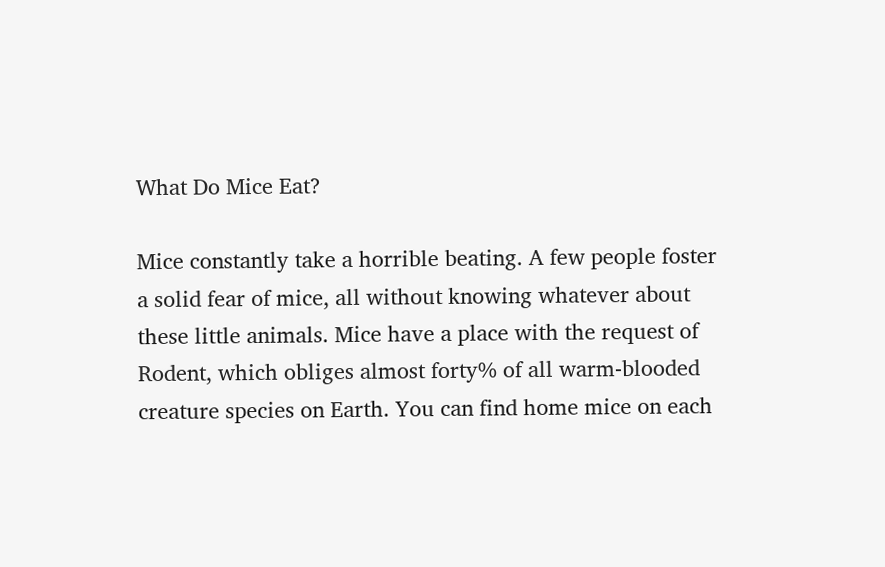What Do Mice Eat?

Mice constantly take a horrible beating. A few people foster a solid fear of mice, all without knowing whatever about these little animals. Mice have a place with the request of Rodent, which obliges almost forty% of all warm-blooded creature species on Earth. You can find home mice on each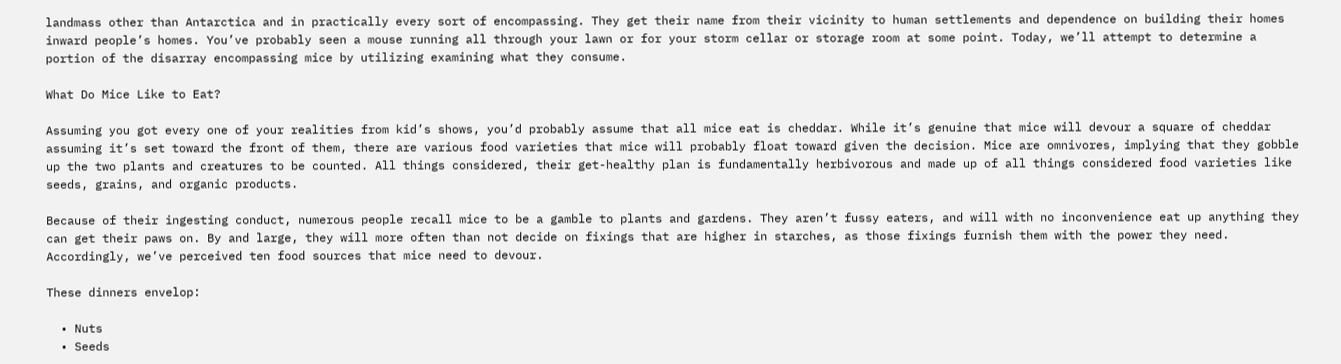landmass other than Antarctica and in practically every sort of encompassing. They get their name from their vicinity to human settlements and dependence on building their homes inward people’s homes. You’ve probably seen a mouse running all through your lawn or for your storm cellar or storage room at some point. Today, we’ll attempt to determine a portion of the disarray encompassing mice by utilizing examining what they consume.

What Do Mice Like to Eat?

Assuming you got every one of your realities from kid’s shows, you’d probably assume that all mice eat is cheddar. While it’s genuine that mice will devour a square of cheddar assuming it’s set toward the front of them, there are various food varieties that mice will probably float toward given the decision. Mice are omnivores, implying that they gobble up the two plants and creatures to be counted. All things considered, their get-healthy plan is fundamentally herbivorous and made up of all things considered food varieties like seeds, grains, and organic products.

Because of their ingesting conduct, numerous people recall mice to be a gamble to plants and gardens. They aren’t fussy eaters, and will with no inconvenience eat up anything they can get their paws on. By and large, they will more often than not decide on fixings that are higher in starches, as those fixings furnish them with the power they need. Accordingly, we’ve perceived ten food sources that mice need to devour.

These dinners envelop:

  • Nuts
  • Seeds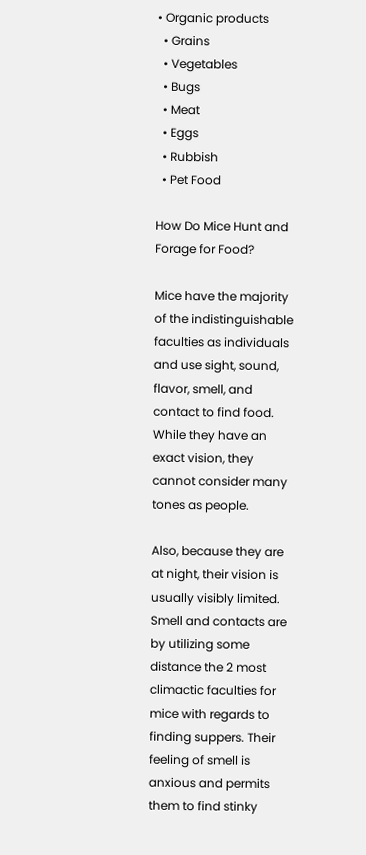• Organic products
  • Grains
  • Vegetables
  • Bugs
  • Meat
  • Eggs
  • Rubbish
  • Pet Food

How Do Mice Hunt and Forage for Food?

Mice have the majority of the indistinguishable faculties as individuals and use sight, sound, flavor, smell, and contact to find food. While they have an exact vision, they cannot consider many tones as people.

Also, because they are at night, their vision is usually visibly limited. Smell and contacts are by utilizing some distance the 2 most climactic faculties for mice with regards to finding suppers. Their feeling of smell is anxious and permits them to find stinky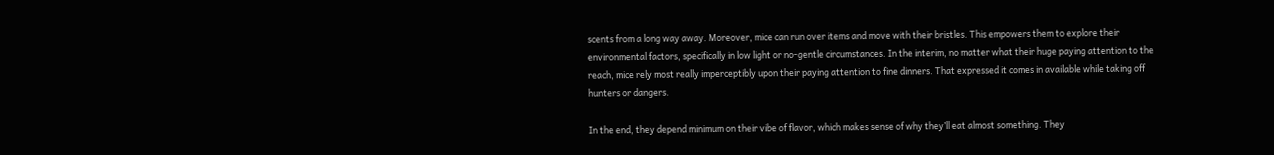scents from a long way away. Moreover, mice can run over items and move with their bristles. This empowers them to explore their environmental factors, specifically in low light or no-gentle circumstances. In the interim, no matter what their huge paying attention to the reach, mice rely most really imperceptibly upon their paying attention to fine dinners. That expressed it comes in available while taking off hunters or dangers.

In the end, they depend minimum on their vibe of flavor, which makes sense of why they’ll eat almost something. They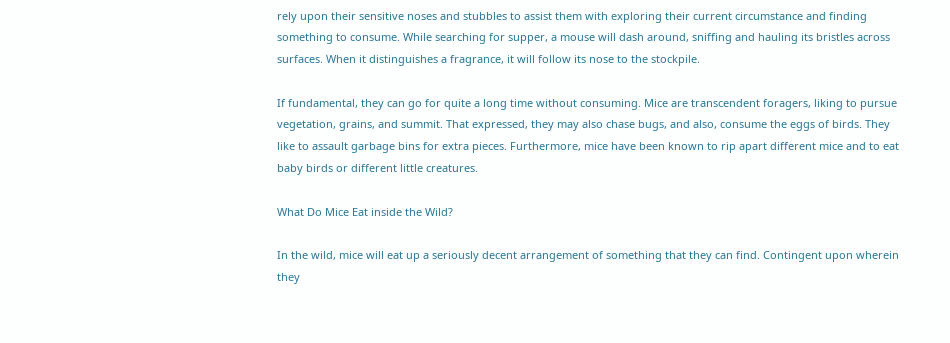rely upon their sensitive noses and stubbles to assist them with exploring their current circumstance and finding something to consume. While searching for supper, a mouse will dash around, sniffing and hauling its bristles across surfaces. When it distinguishes a fragrance, it will follow its nose to the stockpile.

If fundamental, they can go for quite a long time without consuming. Mice are transcendent foragers, liking to pursue vegetation, grains, and summit. That expressed, they may also chase bugs, and also, consume the eggs of birds. They like to assault garbage bins for extra pieces. Furthermore, mice have been known to rip apart different mice and to eat baby birds or different little creatures.

What Do Mice Eat inside the Wild?

In the wild, mice will eat up a seriously decent arrangement of something that they can find. Contingent upon wherein they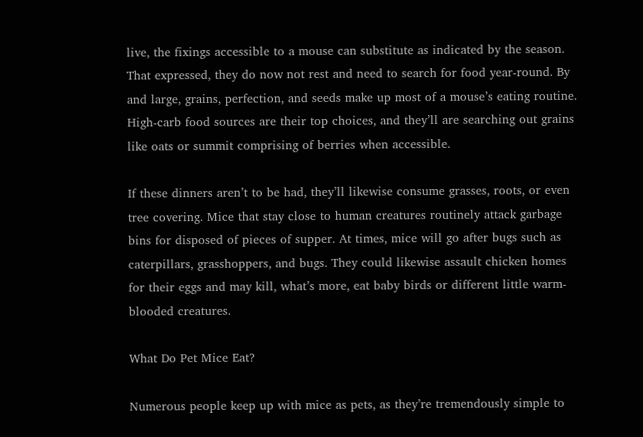live, the fixings accessible to a mouse can substitute as indicated by the season. That expressed, they do now not rest and need to search for food year-round. By and large, grains, perfection, and seeds make up most of a mouse’s eating routine. High-carb food sources are their top choices, and they’ll are searching out grains like oats or summit comprising of berries when accessible.

If these dinners aren’t to be had, they’ll likewise consume grasses, roots, or even tree covering. Mice that stay close to human creatures routinely attack garbage bins for disposed of pieces of supper. At times, mice will go after bugs such as caterpillars, grasshoppers, and bugs. They could likewise assault chicken homes for their eggs and may kill, what’s more, eat baby birds or different little warm-blooded creatures.

What Do Pet Mice Eat?

Numerous people keep up with mice as pets, as they’re tremendously simple to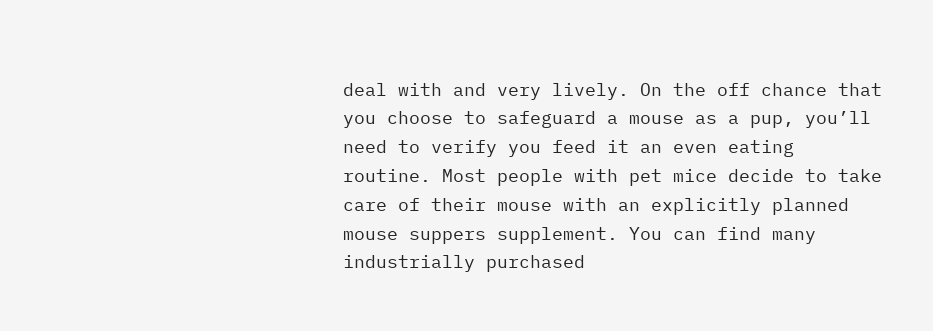deal with and very lively. On the off chance that you choose to safeguard a mouse as a pup, you’ll need to verify you feed it an even eating routine. Most people with pet mice decide to take care of their mouse with an explicitly planned mouse suppers supplement. You can find many industrially purchased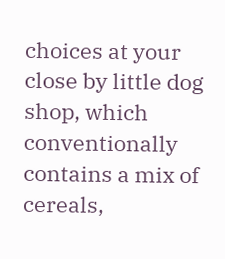choices at your close by little dog shop, which conventionally contains a mix of cereals,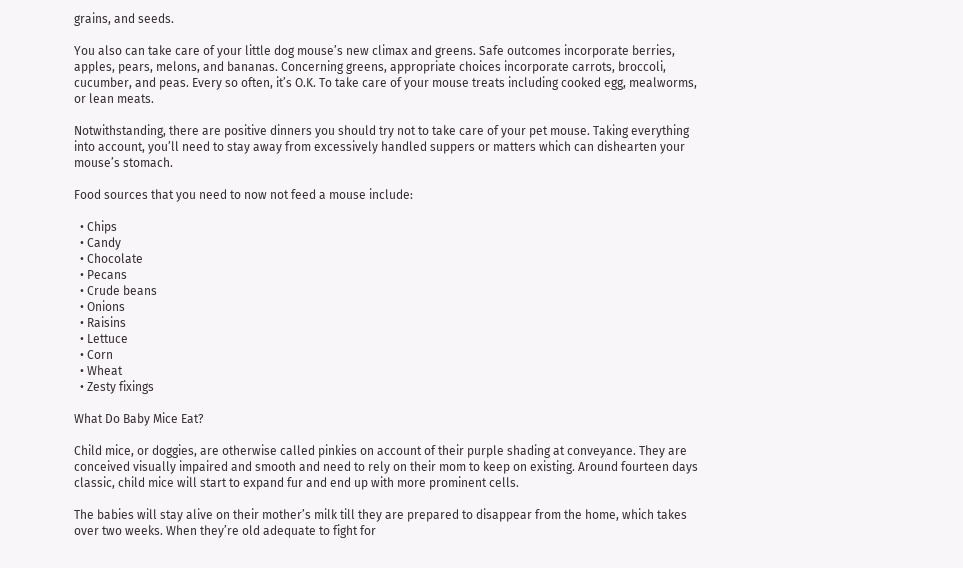grains, and seeds.

You also can take care of your little dog mouse’s new climax and greens. Safe outcomes incorporate berries, apples, pears, melons, and bananas. Concerning greens, appropriate choices incorporate carrots, broccoli, cucumber, and peas. Every so often, it’s O.K. To take care of your mouse treats including cooked egg, mealworms, or lean meats.

Notwithstanding, there are positive dinners you should try not to take care of your pet mouse. Taking everything into account, you’ll need to stay away from excessively handled suppers or matters which can dishearten your mouse’s stomach.

Food sources that you need to now not feed a mouse include:

  • Chips
  • Candy
  • Chocolate
  • Pecans
  • Crude beans
  • Onions
  • Raisins
  • Lettuce
  • Corn
  • Wheat
  • Zesty fixings

What Do Baby Mice Eat?

Child mice, or doggies, are otherwise called pinkies on account of their purple shading at conveyance. They are conceived visually impaired and smooth and need to rely on their mom to keep on existing. Around fourteen days classic, child mice will start to expand fur and end up with more prominent cells.

The babies will stay alive on their mother’s milk till they are prepared to disappear from the home, which takes over two weeks. When they’re old adequate to fight for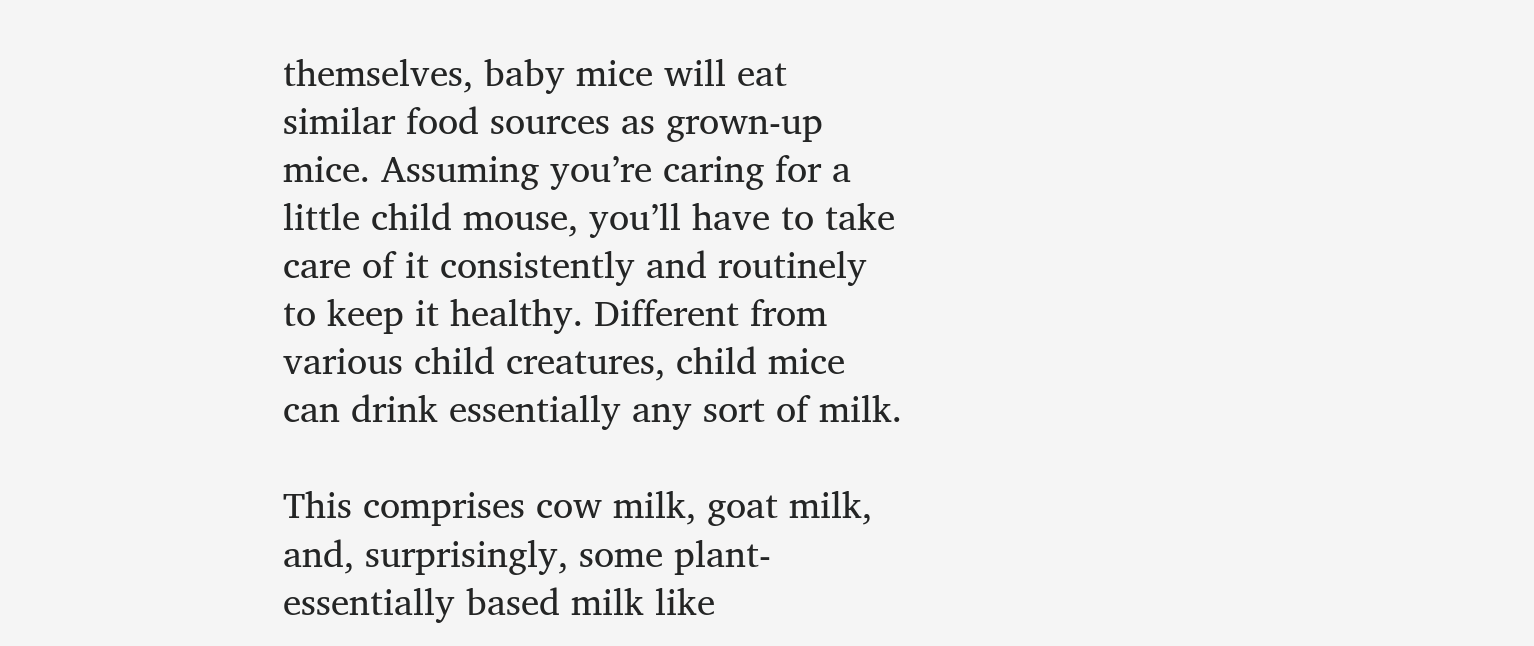themselves, baby mice will eat similar food sources as grown-up mice. Assuming you’re caring for a little child mouse, you’ll have to take care of it consistently and routinely to keep it healthy. Different from various child creatures, child mice can drink essentially any sort of milk.

This comprises cow milk, goat milk, and, surprisingly, some plant-essentially based milk like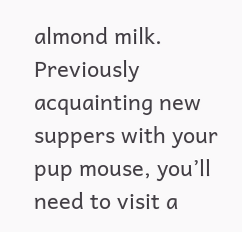almond milk. Previously acquainting new suppers with your pup mouse, you’ll need to visit a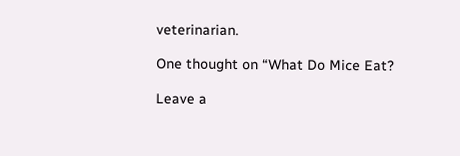veterinarian.

One thought on “What Do Mice Eat?

Leave a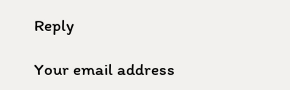Reply

Your email address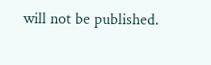will not be published.